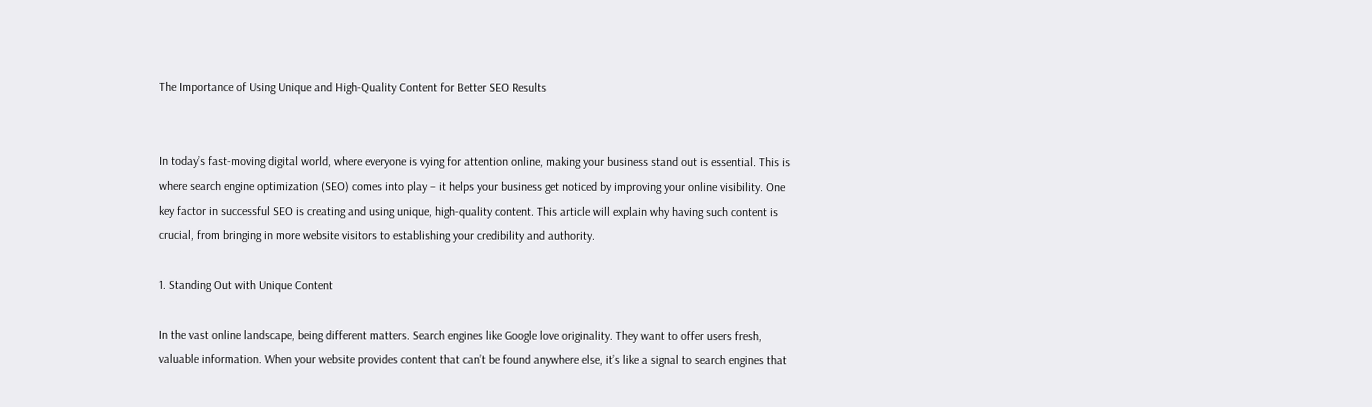The Importance of Using Unique and High-Quality Content for Better SEO Results


In today’s fast-moving digital world, where everyone is vying for attention online, making your business stand out is essential. This is where search engine optimization (SEO) comes into play – it helps your business get noticed by improving your online visibility. One key factor in successful SEO is creating and using unique, high-quality content. This article will explain why having such content is crucial, from bringing in more website visitors to establishing your credibility and authority.

1. Standing Out with Unique Content

In the vast online landscape, being different matters. Search engines like Google love originality. They want to offer users fresh, valuable information. When your website provides content that can’t be found anywhere else, it’s like a signal to search engines that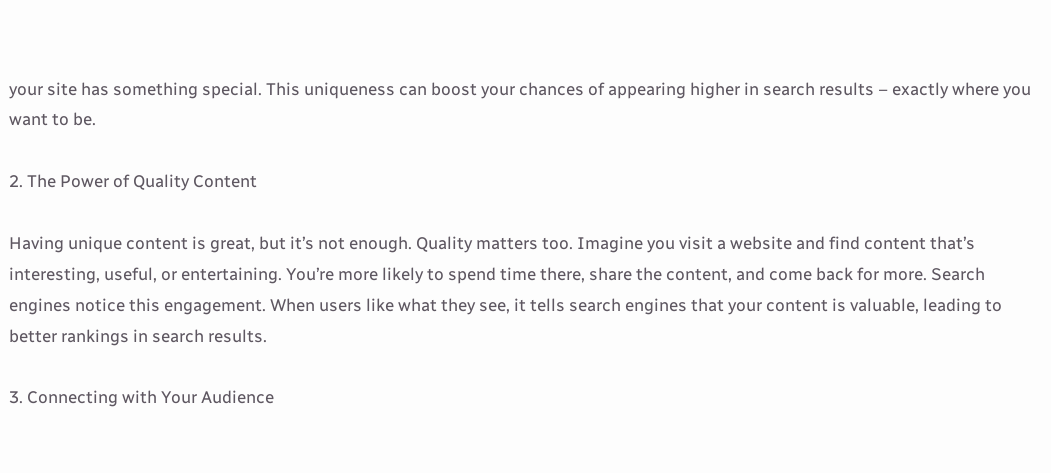your site has something special. This uniqueness can boost your chances of appearing higher in search results – exactly where you want to be.

2. The Power of Quality Content

Having unique content is great, but it’s not enough. Quality matters too. Imagine you visit a website and find content that’s interesting, useful, or entertaining. You’re more likely to spend time there, share the content, and come back for more. Search engines notice this engagement. When users like what they see, it tells search engines that your content is valuable, leading to better rankings in search results.

3. Connecting with Your Audience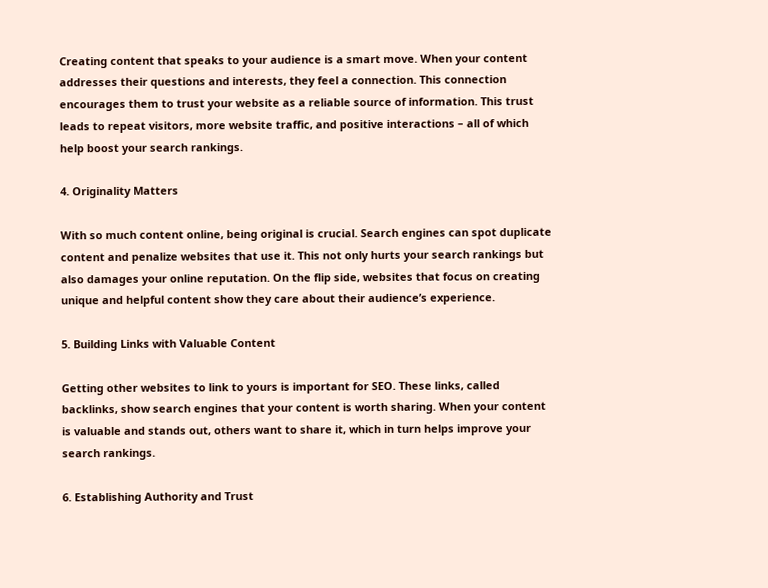Creating content that speaks to your audience is a smart move. When your content addresses their questions and interests, they feel a connection. This connection encourages them to trust your website as a reliable source of information. This trust leads to repeat visitors, more website traffic, and positive interactions – all of which help boost your search rankings.

4. Originality Matters

With so much content online, being original is crucial. Search engines can spot duplicate content and penalize websites that use it. This not only hurts your search rankings but also damages your online reputation. On the flip side, websites that focus on creating unique and helpful content show they care about their audience’s experience.

5. Building Links with Valuable Content

Getting other websites to link to yours is important for SEO. These links, called backlinks, show search engines that your content is worth sharing. When your content is valuable and stands out, others want to share it, which in turn helps improve your search rankings.

6. Establishing Authority and Trust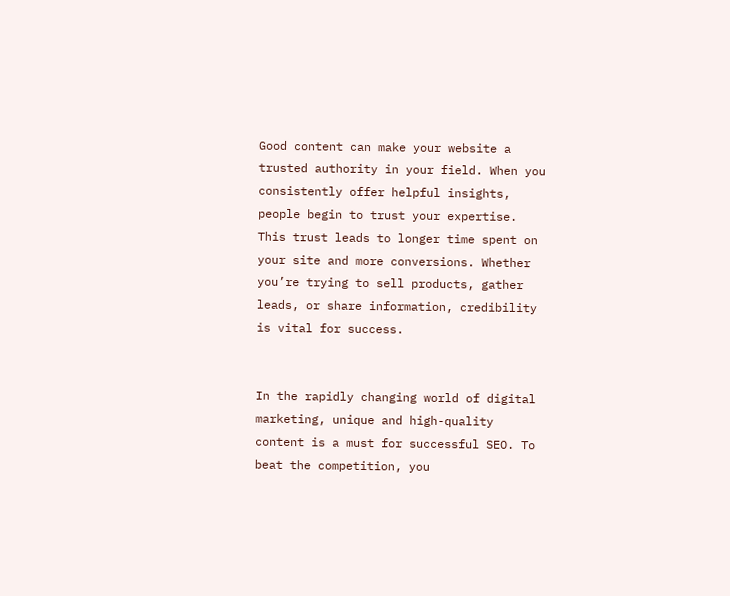Good content can make your website a trusted authority in your field. When you consistently offer helpful insights, people begin to trust your expertise. This trust leads to longer time spent on your site and more conversions. Whether you’re trying to sell products, gather leads, or share information, credibility is vital for success.


In the rapidly changing world of digital marketing, unique and high-quality content is a must for successful SEO. To beat the competition, you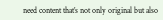need content that’s not only original but also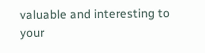valuable and interesting to your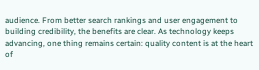audience. From better search rankings and user engagement to building credibility, the benefits are clear. As technology keeps advancing, one thing remains certain: quality content is at the heart of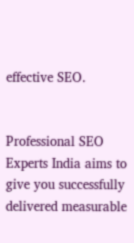effective SEO.


Professional SEO Experts India aims to give you successfully delivered measurable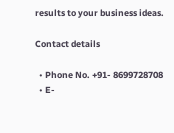results to your business ideas.

Contact details

  • Phone No. +91- 8699728708
  • E-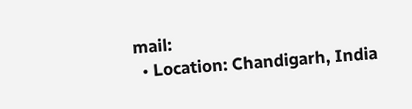mail:
  • Location: Chandigarh, India